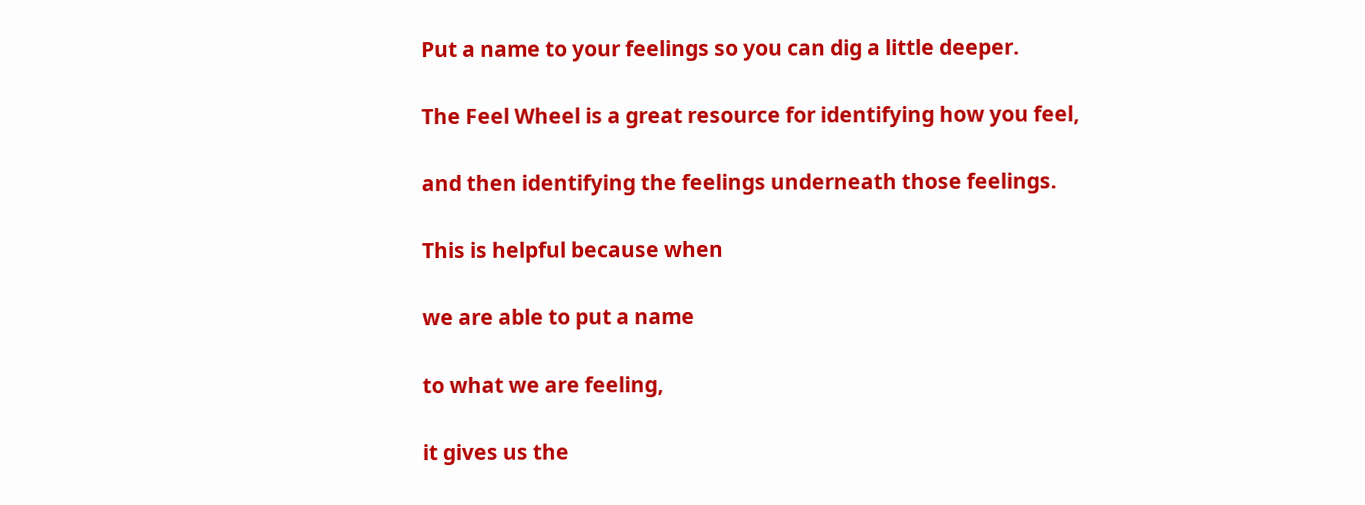Put a name to your feelings so you can dig a little deeper.

The Feel Wheel is a great resource for identifying how you feel,

and then identifying the feelings underneath those feelings.

This is helpful because when

we are able to put a name

to what we are feeling,

it gives us the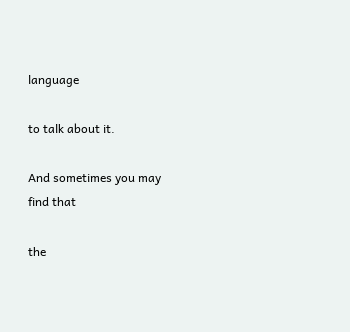language

to talk about it.

And sometimes you may find that

the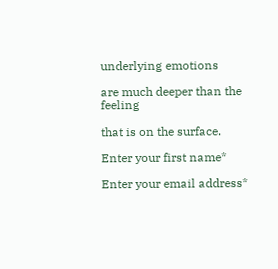underlying emotions

are much deeper than the feeling

that is on the surface.

Enter your first name*

Enter your email address*